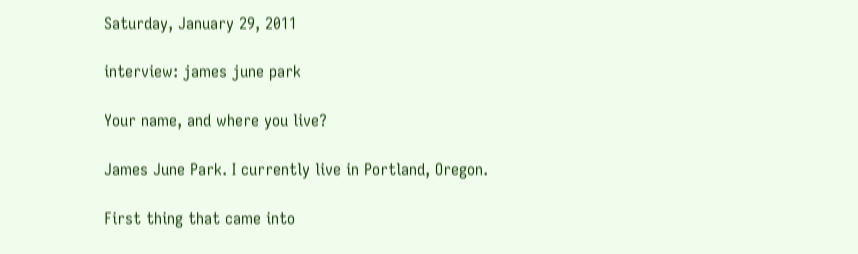Saturday, January 29, 2011

interview: james june park

Your name, and where you live?

James June Park. I currently live in Portland, Oregon.

First thing that came into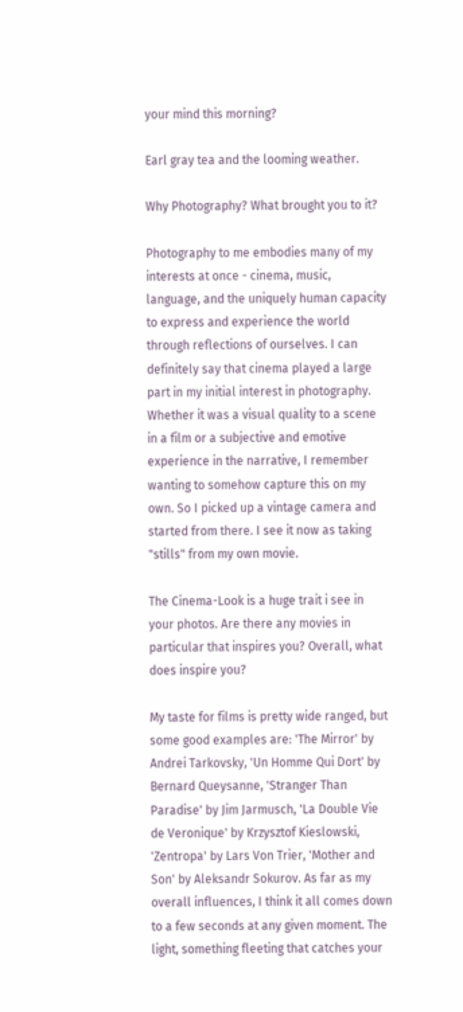your mind this morning?

Earl gray tea and the looming weather.

Why Photography? What brought you to it?

Photography to me embodies many of my interests at once - cinema, music, language, and the uniquely human capacity to express and experience the world through reflections of ourselves. I can definitely say that cinema played a large part in my initial interest in photography. Whether it was a visual quality to a scene in a film or a subjective and emotive experience in the narrative, I remember wanting to somehow capture this on my own. So I picked up a vintage camera and started from there. I see it now as taking "stills" from my own movie.

The Cinema-Look is a huge trait i see in your photos. Are there any movies in particular that inspires you? Overall, what does inspire you?

My taste for films is pretty wide ranged, but some good examples are: 'The Mirror' by Andrei Tarkovsky, 'Un Homme Qui Dort' by Bernard Queysanne, 'Stranger Than Paradise' by Jim Jarmusch, 'La Double Vie de Veronique' by Krzysztof Kieslowski, 'Zentropa' by Lars Von Trier, 'Mother and Son' by Aleksandr Sokurov. As far as my overall influences, I think it all comes down to a few seconds at any given moment. The light, something fleeting that catches your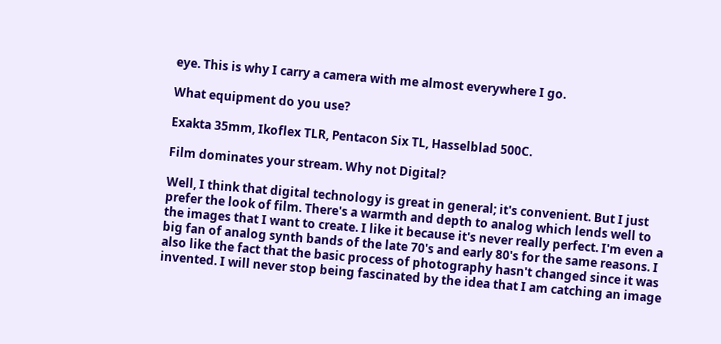eye. This is why I carry a camera with me almost everywhere I go.

What equipment do you use?

Exakta 35mm, Ikoflex TLR, Pentacon Six TL, Hasselblad 500C.

Film dominates your stream. Why not Digital?

Well, I think that digital technology is great in general; it's convenient. But I just prefer the look of film. There's a warmth and depth to analog which lends well to the images that I want to create. I like it because it's never really perfect. I'm even a big fan of analog synth bands of the late 70's and early 80's for the same reasons. I also like the fact that the basic process of photography hasn't changed since it was invented. I will never stop being fascinated by the idea that I am catching an image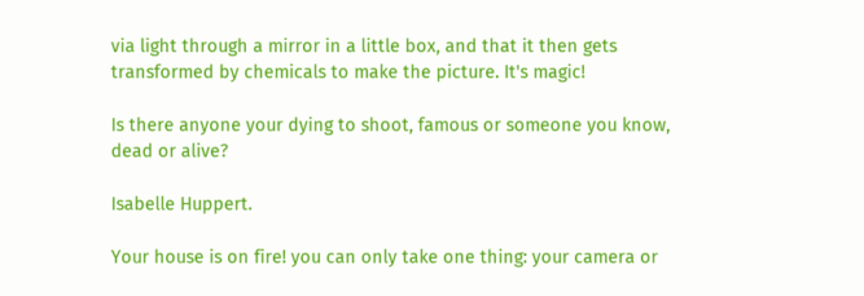via light through a mirror in a little box, and that it then gets transformed by chemicals to make the picture. It's magic!

Is there anyone your dying to shoot, famous or someone you know, dead or alive?

Isabelle Huppert.

Your house is on fire! you can only take one thing: your camera or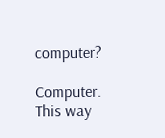computer?

Computer. This way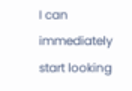I can immediately start looking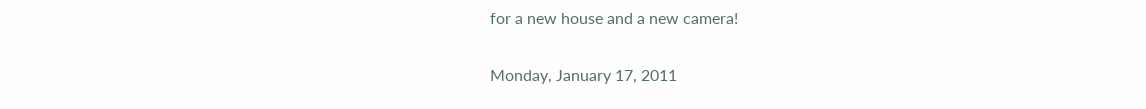for a new house and a new camera!


Monday, January 17, 2011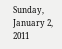Sunday, January 2, 2011